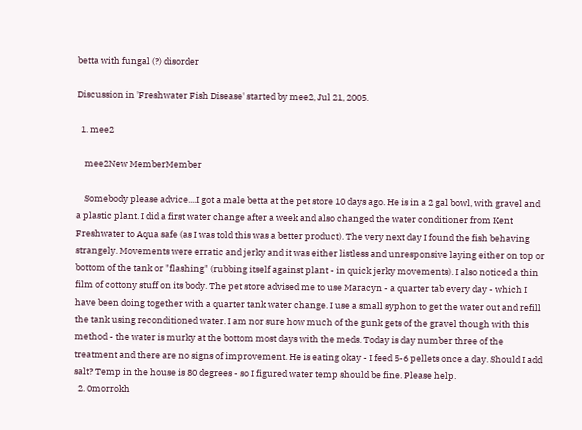betta with fungal (?) disorder

Discussion in 'Freshwater Fish Disease' started by mee2, Jul 21, 2005.

  1. mee2

    mee2New MemberMember

    Somebody please advice....I got a male betta at the pet store 10 days ago. He is in a 2 gal bowl, with gravel and a plastic plant. I did a first water change after a week and also changed the water conditioner from Kent Freshwater to Aqua safe (as I was told this was a better product). The very next day I found the fish behaving strangely. Movements were erratic and jerky and it was either listless and unresponsive laying either on top or bottom of the tank or "flashing" (rubbing itself against plant - in quick jerky movements). I also noticed a thin film of cottony stuff on its body. The pet store advised me to use Maracyn - a quarter tab every day - which I have been doing together with a quarter tank water change. I use a small syphon to get the water out and refill the tank using reconditioned water. I am nor sure how much of the gunk gets of the gravel though with this method - the water is murky at the bottom most days with the meds. Today is day number three of the treatment and there are no signs of improvement. He is eating okay - I feed 5-6 pellets once a day. Should I add salt? Temp in the house is 80 degrees - so I figured water temp should be fine. Please help.
  2. 0morrokh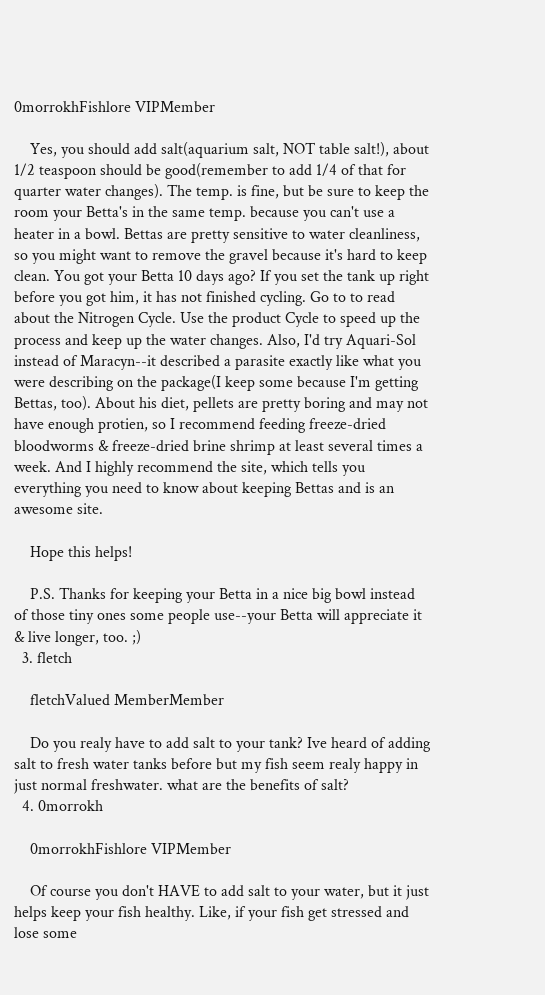0morrokhFishlore VIPMember

    Yes, you should add salt(aquarium salt, NOT table salt!), about 1/2 teaspoon should be good(remember to add 1/4 of that for quarter water changes). The temp. is fine, but be sure to keep the room your Betta's in the same temp. because you can't use a heater in a bowl. Bettas are pretty sensitive to water cleanliness, so you might want to remove the gravel because it's hard to keep clean. You got your Betta 10 days ago? If you set the tank up right before you got him, it has not finished cycling. Go to to read about the Nitrogen Cycle. Use the product Cycle to speed up the process and keep up the water changes. Also, I'd try Aquari-Sol instead of Maracyn--it described a parasite exactly like what you were describing on the package(I keep some because I'm getting Bettas, too). About his diet, pellets are pretty boring and may not have enough protien, so I recommend feeding freeze-dried bloodworms & freeze-dried brine shrimp at least several times a week. And I highly recommend the site, which tells you everything you need to know about keeping Bettas and is an awesome site.

    Hope this helps!

    P.S. Thanks for keeping your Betta in a nice big bowl instead of those tiny ones some people use--your Betta will appreciate it & live longer, too. ;)
  3. fletch

    fletchValued MemberMember

    Do you realy have to add salt to your tank? Ive heard of adding salt to fresh water tanks before but my fish seem realy happy in just normal freshwater. what are the benefits of salt?
  4. 0morrokh

    0morrokhFishlore VIPMember

    Of course you don't HAVE to add salt to your water, but it just helps keep your fish healthy. Like, if your fish get stressed and lose some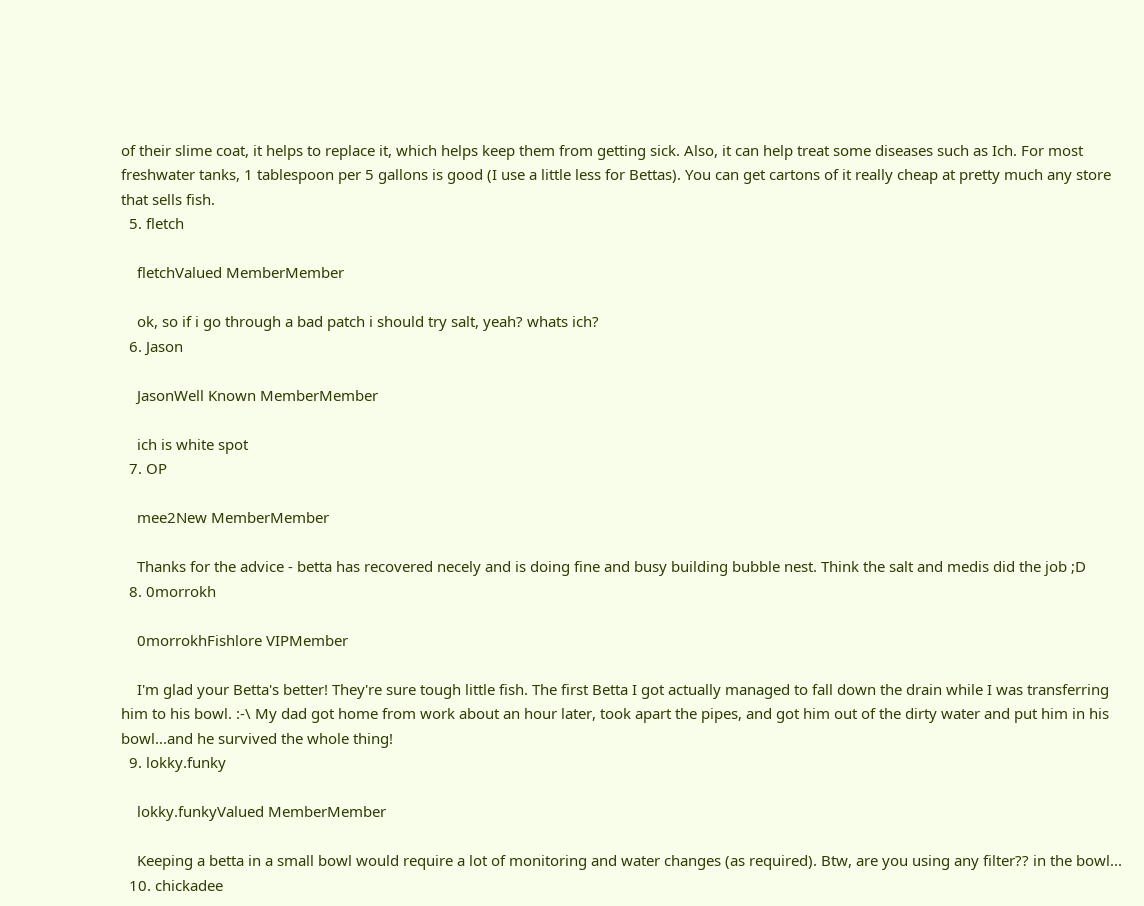of their slime coat, it helps to replace it, which helps keep them from getting sick. Also, it can help treat some diseases such as Ich. For most freshwater tanks, 1 tablespoon per 5 gallons is good (I use a little less for Bettas). You can get cartons of it really cheap at pretty much any store that sells fish.
  5. fletch

    fletchValued MemberMember

    ok, so if i go through a bad patch i should try salt, yeah? whats ich?
  6. Jason

    JasonWell Known MemberMember

    ich is white spot
  7. OP

    mee2New MemberMember

    Thanks for the advice - betta has recovered necely and is doing fine and busy building bubble nest. Think the salt and medis did the job ;D
  8. 0morrokh

    0morrokhFishlore VIPMember

    I'm glad your Betta's better! They're sure tough little fish. The first Betta I got actually managed to fall down the drain while I was transferring him to his bowl. :-\ My dad got home from work about an hour later, took apart the pipes, and got him out of the dirty water and put him in his bowl...and he survived the whole thing!
  9. lokky.funky

    lokky.funkyValued MemberMember

    Keeping a betta in a small bowl would require a lot of monitoring and water changes (as required). Btw, are you using any filter?? in the bowl...
  10. chickadee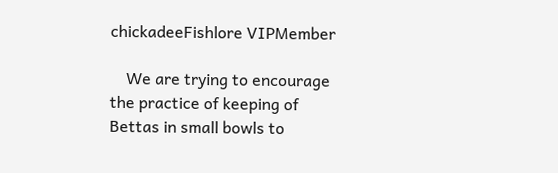chickadeeFishlore VIPMember

    We are trying to encourage the practice of keeping of Bettas in small bowls to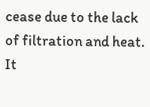cease due to the lack of filtration and heat. It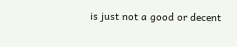is just not a good or decent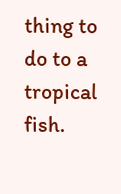thing to do to a tropical fish.